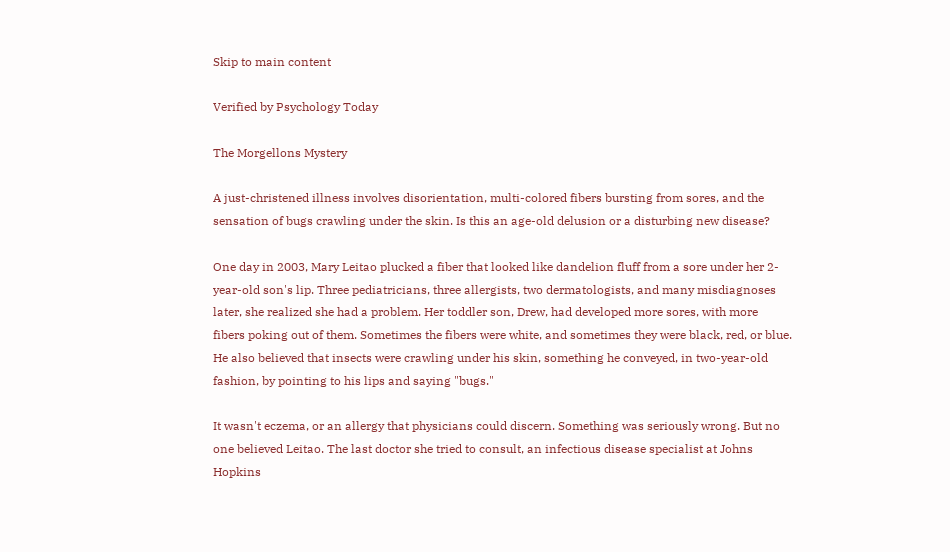Skip to main content

Verified by Psychology Today

The Morgellons Mystery

A just-christened illness involves disorientation, multi-colored fibers bursting from sores, and the sensation of bugs crawling under the skin. Is this an age-old delusion or a disturbing new disease?

One day in 2003, Mary Leitao plucked a fiber that looked like dandelion fluff from a sore under her 2-year-old son's lip. Three pediatricians, three allergists, two dermatologists, and many misdiagnoses later, she realized she had a problem. Her toddler son, Drew, had developed more sores, with more fibers poking out of them. Sometimes the fibers were white, and sometimes they were black, red, or blue. He also believed that insects were crawling under his skin, something he conveyed, in two-year-old fashion, by pointing to his lips and saying "bugs."

It wasn't eczema, or an allergy that physicians could discern. Something was seriously wrong. But no one believed Leitao. The last doctor she tried to consult, an infectious disease specialist at Johns Hopkins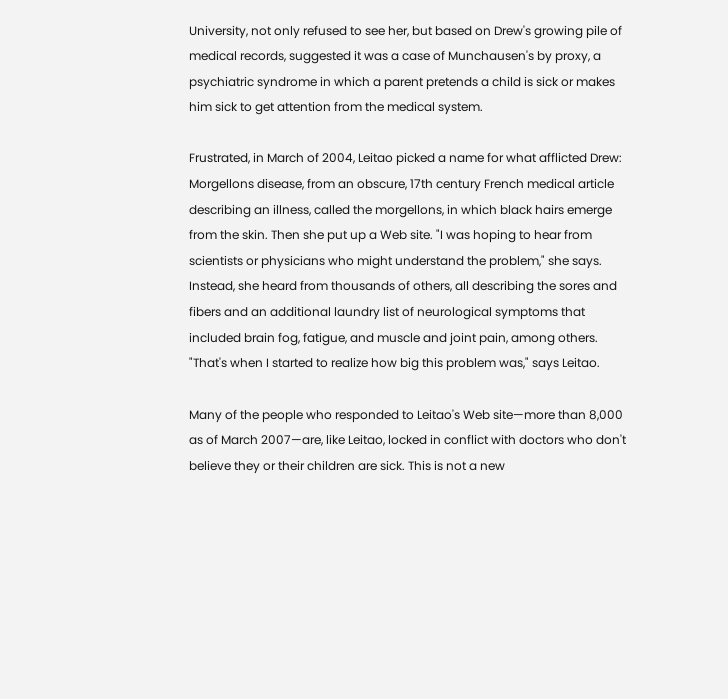University, not only refused to see her, but based on Drew's growing pile of medical records, suggested it was a case of Munchausen's by proxy, a psychiatric syndrome in which a parent pretends a child is sick or makes him sick to get attention from the medical system.

Frustrated, in March of 2004, Leitao picked a name for what afflicted Drew: Morgellons disease, from an obscure, 17th century French medical article describing an illness, called the morgellons, in which black hairs emerge from the skin. Then she put up a Web site. "I was hoping to hear from scientists or physicians who might understand the problem," she says. Instead, she heard from thousands of others, all describing the sores and fibers and an additional laundry list of neurological symptoms that included brain fog, fatigue, and muscle and joint pain, among others. "That's when I started to realize how big this problem was," says Leitao.

Many of the people who responded to Leitao's Web site—more than 8,000 as of March 2007—are, like Leitao, locked in conflict with doctors who don't believe they or their children are sick. This is not a new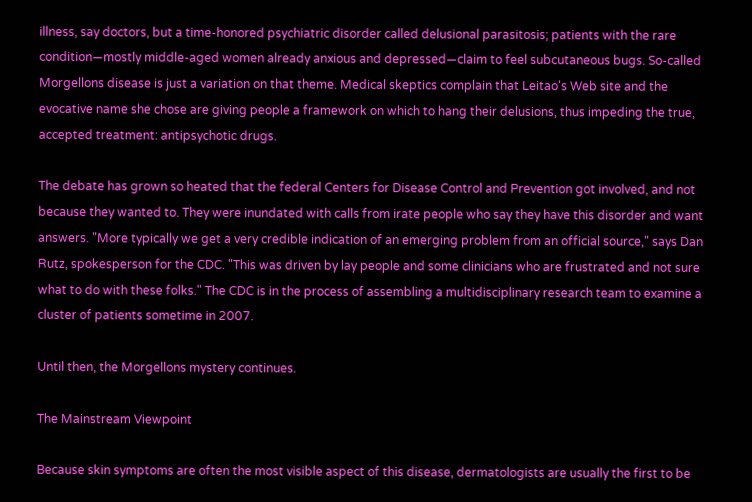illness, say doctors, but a time-honored psychiatric disorder called delusional parasitosis; patients with the rare condition—mostly middle-aged women already anxious and depressed—claim to feel subcutaneous bugs. So-called Morgellons disease is just a variation on that theme. Medical skeptics complain that Leitao's Web site and the evocative name she chose are giving people a framework on which to hang their delusions, thus impeding the true, accepted treatment: antipsychotic drugs.

The debate has grown so heated that the federal Centers for Disease Control and Prevention got involved, and not because they wanted to. They were inundated with calls from irate people who say they have this disorder and want answers. "More typically we get a very credible indication of an emerging problem from an official source," says Dan Rutz, spokesperson for the CDC. "This was driven by lay people and some clinicians who are frustrated and not sure what to do with these folks." The CDC is in the process of assembling a multidisciplinary research team to examine a cluster of patients sometime in 2007.

Until then, the Morgellons mystery continues.

The Mainstream Viewpoint

Because skin symptoms are often the most visible aspect of this disease, dermatologists are usually the first to be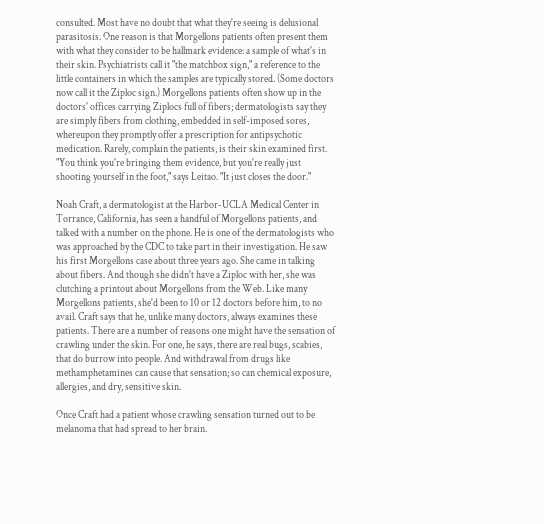consulted. Most have no doubt that what they're seeing is delusional parasitosis. One reason is that Morgellons patients often present them with what they consider to be hallmark evidence: a sample of what's in their skin. Psychiatrists call it "the matchbox sign," a reference to the little containers in which the samples are typically stored. (Some doctors now call it the Ziploc sign.) Morgellons patients often show up in the doctors' offices carrying Ziplocs full of fibers; dermatologists say they are simply fibers from clothing, embedded in self-imposed sores, whereupon they promptly offer a prescription for antipsychotic medication. Rarely, complain the patients, is their skin examined first. "You think you're bringing them evidence, but you're really just shooting yourself in the foot," says Leitao. "It just closes the door."

Noah Craft, a dermatologist at the Harbor-UCLA Medical Center in Torrance, California, has seen a handful of Morgellons patients, and talked with a number on the phone. He is one of the dermatologists who was approached by the CDC to take part in their investigation. He saw his first Morgellons case about three years ago. She came in talking about fibers. And though she didn't have a Ziploc with her, she was clutching a printout about Morgellons from the Web. Like many Morgellons patients, she'd been to 10 or 12 doctors before him, to no avail. Craft says that he, unlike many doctors, always examines these patients. There are a number of reasons one might have the sensation of crawling under the skin. For one, he says, there are real bugs, scabies, that do burrow into people. And withdrawal from drugs like methamphetamines can cause that sensation; so can chemical exposure, allergies, and dry, sensitive skin.

Once Craft had a patient whose crawling sensation turned out to be melanoma that had spread to her brain.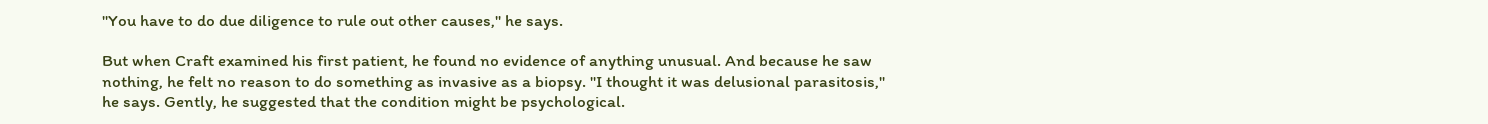"You have to do due diligence to rule out other causes," he says.

But when Craft examined his first patient, he found no evidence of anything unusual. And because he saw nothing, he felt no reason to do something as invasive as a biopsy. "I thought it was delusional parasitosis," he says. Gently, he suggested that the condition might be psychological.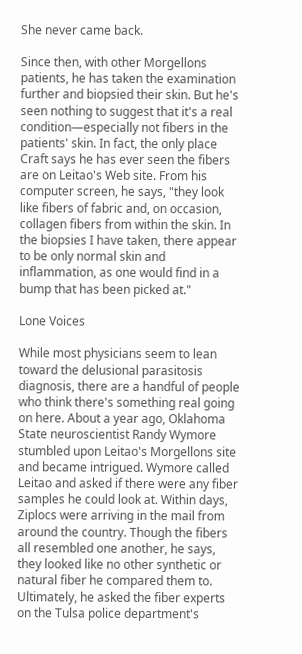She never came back.

Since then, with other Morgellons patients, he has taken the examination further and biopsied their skin. But he's seen nothing to suggest that it's a real condition—especially not fibers in the patients' skin. In fact, the only place Craft says he has ever seen the fibers are on Leitao's Web site. From his computer screen, he says, "they look like fibers of fabric and, on occasion, collagen fibers from within the skin. In the biopsies I have taken, there appear to be only normal skin and inflammation, as one would find in a bump that has been picked at."

Lone Voices

While most physicians seem to lean toward the delusional parasitosis diagnosis, there are a handful of people who think there's something real going on here. About a year ago, Oklahoma State neuroscientist Randy Wymore stumbled upon Leitao's Morgellons site and became intrigued. Wymore called Leitao and asked if there were any fiber samples he could look at. Within days, Ziplocs were arriving in the mail from around the country. Though the fibers all resembled one another, he says, they looked like no other synthetic or natural fiber he compared them to. Ultimately, he asked the fiber experts on the Tulsa police department's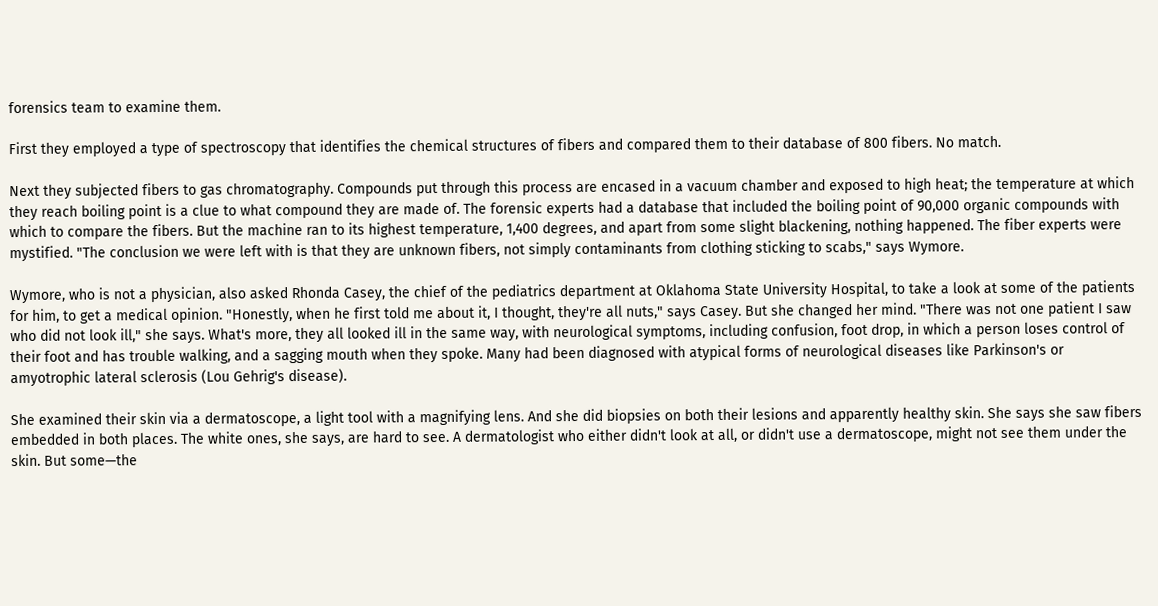forensics team to examine them.

First they employed a type of spectroscopy that identifies the chemical structures of fibers and compared them to their database of 800 fibers. No match.

Next they subjected fibers to gas chromatography. Compounds put through this process are encased in a vacuum chamber and exposed to high heat; the temperature at which they reach boiling point is a clue to what compound they are made of. The forensic experts had a database that included the boiling point of 90,000 organic compounds with which to compare the fibers. But the machine ran to its highest temperature, 1,400 degrees, and apart from some slight blackening, nothing happened. The fiber experts were mystified. "The conclusion we were left with is that they are unknown fibers, not simply contaminants from clothing sticking to scabs," says Wymore.

Wymore, who is not a physician, also asked Rhonda Casey, the chief of the pediatrics department at Oklahoma State University Hospital, to take a look at some of the patients for him, to get a medical opinion. "Honestly, when he first told me about it, I thought, they're all nuts," says Casey. But she changed her mind. "There was not one patient I saw who did not look ill," she says. What's more, they all looked ill in the same way, with neurological symptoms, including confusion, foot drop, in which a person loses control of their foot and has trouble walking, and a sagging mouth when they spoke. Many had been diagnosed with atypical forms of neurological diseases like Parkinson's or amyotrophic lateral sclerosis (Lou Gehrig's disease).

She examined their skin via a dermatoscope, a light tool with a magnifying lens. And she did biopsies on both their lesions and apparently healthy skin. She says she saw fibers embedded in both places. The white ones, she says, are hard to see. A dermatologist who either didn't look at all, or didn't use a dermatoscope, might not see them under the skin. But some—the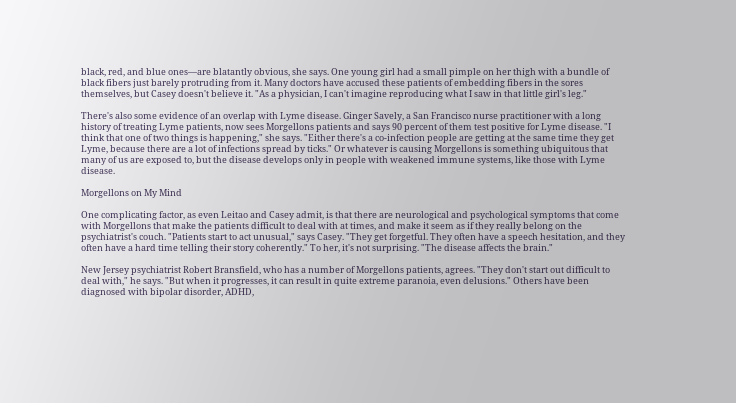black, red, and blue ones—are blatantly obvious, she says. One young girl had a small pimple on her thigh with a bundle of black fibers just barely protruding from it. Many doctors have accused these patients of embedding fibers in the sores themselves, but Casey doesn't believe it. "As a physician, I can't imagine reproducing what I saw in that little girl's leg."

There's also some evidence of an overlap with Lyme disease. Ginger Savely, a San Francisco nurse practitioner with a long history of treating Lyme patients, now sees Morgellons patients and says 90 percent of them test positive for Lyme disease. "I think that one of two things is happening," she says. "Either there's a co-infection people are getting at the same time they get Lyme, because there are a lot of infections spread by ticks." Or whatever is causing Morgellons is something ubiquitous that many of us are exposed to, but the disease develops only in people with weakened immune systems, like those with Lyme disease.

Morgellons on My Mind

One complicating factor, as even Leitao and Casey admit, is that there are neurological and psychological symptoms that come with Morgellons that make the patients difficult to deal with at times, and make it seem as if they really belong on the psychiatrist's couch. "Patients start to act unusual," says Casey. "They get forgetful. They often have a speech hesitation, and they often have a hard time telling their story coherently." To her, it's not surprising. "The disease affects the brain."

New Jersey psychiatrist Robert Bransfield, who has a number of Morgellons patients, agrees. "They don't start out difficult to deal with," he says. "But when it progresses, it can result in quite extreme paranoia, even delusions." Others have been diagnosed with bipolar disorder, ADHD,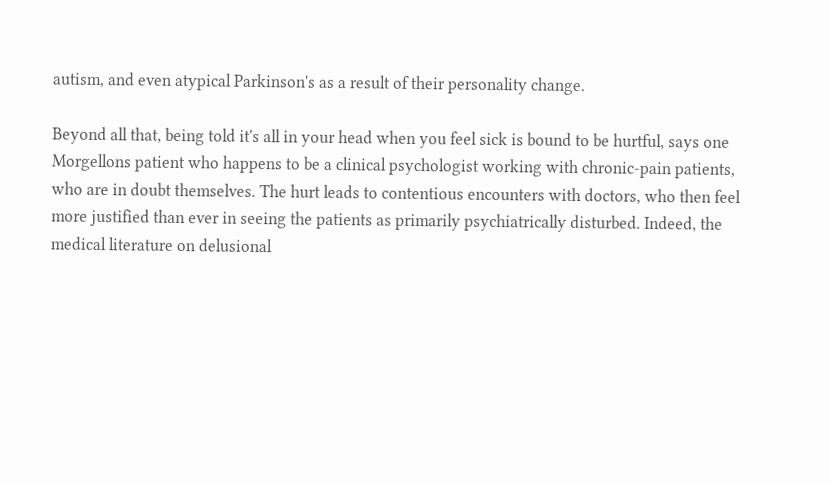autism, and even atypical Parkinson's as a result of their personality change.

Beyond all that, being told it's all in your head when you feel sick is bound to be hurtful, says one Morgellons patient who happens to be a clinical psychologist working with chronic-pain patients, who are in doubt themselves. The hurt leads to contentious encounters with doctors, who then feel more justified than ever in seeing the patients as primarily psychiatrically disturbed. Indeed, the medical literature on delusional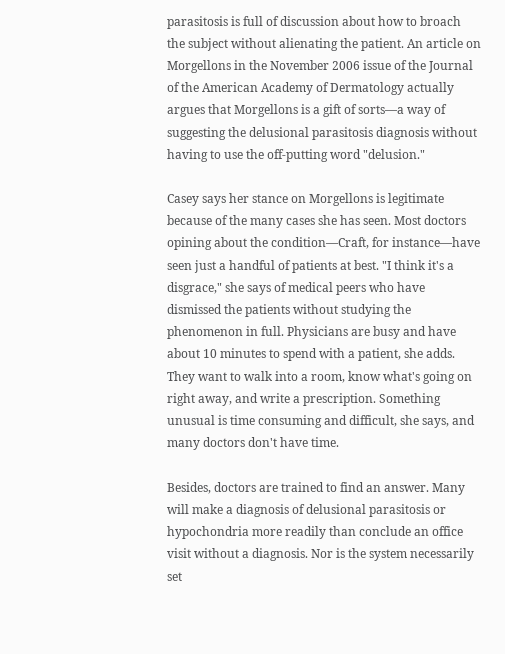parasitosis is full of discussion about how to broach the subject without alienating the patient. An article on Morgellons in the November 2006 issue of the Journal of the American Academy of Dermatology actually argues that Morgellons is a gift of sorts—a way of suggesting the delusional parasitosis diagnosis without having to use the off-putting word "delusion."

Casey says her stance on Morgellons is legitimate because of the many cases she has seen. Most doctors opining about the condition—Craft, for instance—have seen just a handful of patients at best. "I think it's a disgrace," she says of medical peers who have dismissed the patients without studying the phenomenon in full. Physicians are busy and have about 10 minutes to spend with a patient, she adds. They want to walk into a room, know what's going on right away, and write a prescription. Something unusual is time consuming and difficult, she says, and many doctors don't have time.

Besides, doctors are trained to find an answer. Many will make a diagnosis of delusional parasitosis or hypochondria more readily than conclude an office visit without a diagnosis. Nor is the system necessarily set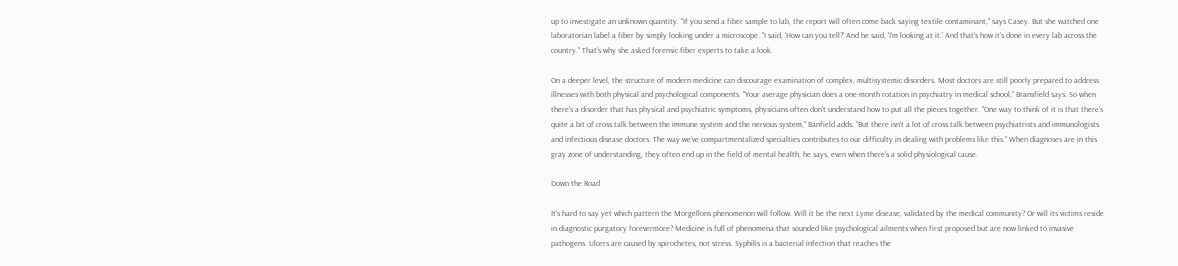up to investigate an unknown quantity. "If you send a fiber sample to lab, the report will often come back saying textile contaminant," says Casey. But she watched one laboratorian label a fiber by simply looking under a microscope. "I said, 'How can you tell?' And he said, 'I'm looking at it.' And that's how it's done in every lab across the country." That's why she asked forensic fiber experts to take a look.

On a deeper level, the structure of modern medicine can discourage examination of complex, multisystemic disorders. Most doctors are still poorly prepared to address illnesses with both physical and psychological components. "Your average physician does a one-month rotation in psychiatry in medical school," Bransfield says. So when there's a disorder that has physical and psychiatric symptoms, physicians often don't understand how to put all the pieces together. "One way to think of it is that there's quite a bit of cross talk between the immune system and the nervous system," Banfield adds. "But there isn't a lot of cross talk between psychiatrists and immunologists and infectious disease doctors. The way we've compartmentalized specialties contributes to our difficulty in dealing with problems like this." When diagnoses are in this gray zone of understanding, they often end up in the field of mental health, he says, even when there's a solid physiological cause.

Down the Road

It's hard to say yet which pattern the Morgellons phenomenon will follow. Will it be the next Lyme disease, validated by the medical community? Or will its victims reside in diagnostic purgatory forevermore? Medicine is full of phenomena that sounded like psychological ailments when first proposed but are now linked to invasive pathogens. Ulcers are caused by spirochetes, not stress. Syphilis is a bacterial infection that reaches the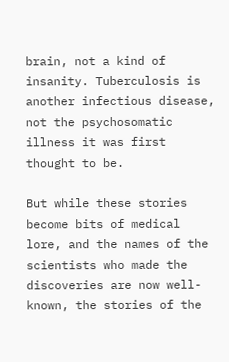brain, not a kind of insanity. Tuberculosis is another infectious disease, not the psychosomatic illness it was first thought to be.

But while these stories become bits of medical lore, and the names of the scientists who made the discoveries are now well-known, the stories of the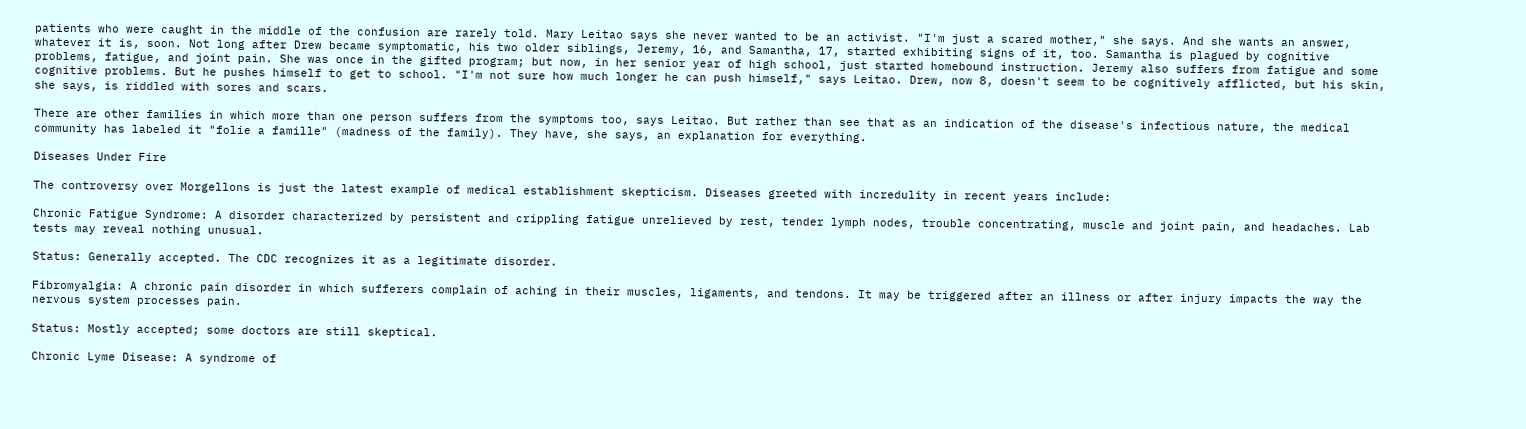patients who were caught in the middle of the confusion are rarely told. Mary Leitao says she never wanted to be an activist. "I'm just a scared mother," she says. And she wants an answer, whatever it is, soon. Not long after Drew became symptomatic, his two older siblings, Jeremy, 16, and Samantha, 17, started exhibiting signs of it, too. Samantha is plagued by cognitive problems, fatigue, and joint pain. She was once in the gifted program; but now, in her senior year of high school, just started homebound instruction. Jeremy also suffers from fatigue and some cognitive problems. But he pushes himself to get to school. "I'm not sure how much longer he can push himself," says Leitao. Drew, now 8, doesn't seem to be cognitively afflicted, but his skin, she says, is riddled with sores and scars.

There are other families in which more than one person suffers from the symptoms too, says Leitao. But rather than see that as an indication of the disease's infectious nature, the medical community has labeled it "folie a famille" (madness of the family). They have, she says, an explanation for everything.

Diseases Under Fire

The controversy over Morgellons is just the latest example of medical establishment skepticism. Diseases greeted with incredulity in recent years include:

Chronic Fatigue Syndrome: A disorder characterized by persistent and crippling fatigue unrelieved by rest, tender lymph nodes, trouble concentrating, muscle and joint pain, and headaches. Lab tests may reveal nothing unusual.

Status: Generally accepted. The CDC recognizes it as a legitimate disorder.

Fibromyalgia: A chronic pain disorder in which sufferers complain of aching in their muscles, ligaments, and tendons. It may be triggered after an illness or after injury impacts the way the nervous system processes pain.

Status: Mostly accepted; some doctors are still skeptical.

Chronic Lyme Disease: A syndrome of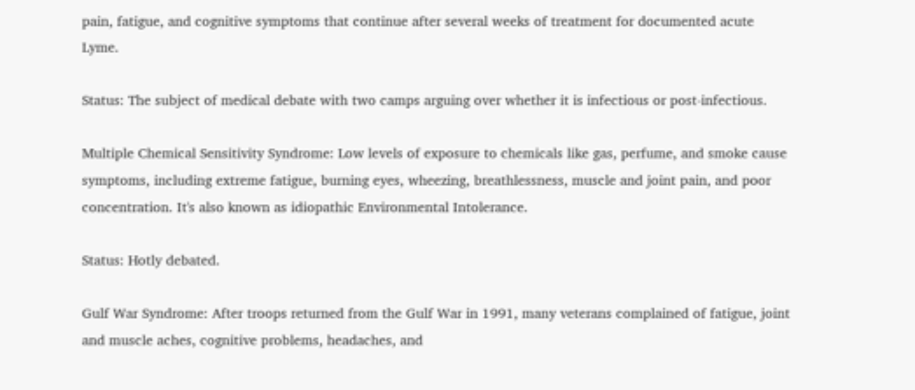pain, fatigue, and cognitive symptoms that continue after several weeks of treatment for documented acute Lyme.

Status: The subject of medical debate with two camps arguing over whether it is infectious or post-infectious.

Multiple Chemical Sensitivity Syndrome: Low levels of exposure to chemicals like gas, perfume, and smoke cause symptoms, including extreme fatigue, burning eyes, wheezing, breathlessness, muscle and joint pain, and poor concentration. It's also known as idiopathic Environmental Intolerance.

Status: Hotly debated.

Gulf War Syndrome: After troops returned from the Gulf War in 1991, many veterans complained of fatigue, joint and muscle aches, cognitive problems, headaches, and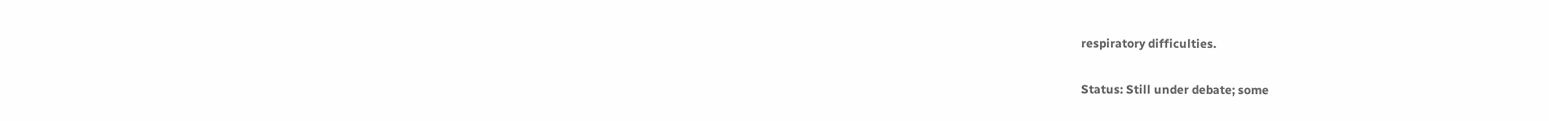respiratory difficulties.

Status: Still under debate; some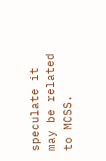speculate it may be related to MCSS.